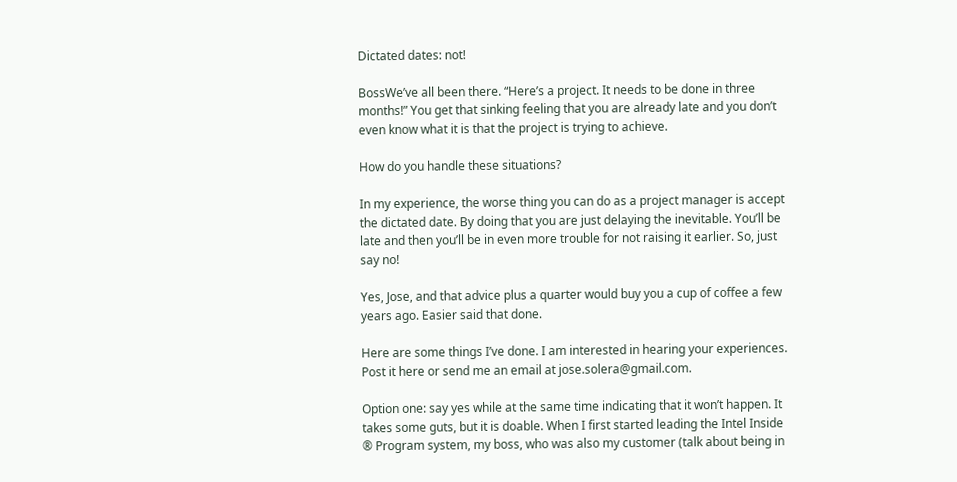Dictated dates: not!

BossWe’ve all been there. “Here’s a project. It needs to be done in three months!” You get that sinking feeling that you are already late and you don’t even know what it is that the project is trying to achieve.

How do you handle these situations?

In my experience, the worse thing you can do as a project manager is accept the dictated date. By doing that you are just delaying the inevitable. You’ll be late and then you’ll be in even more trouble for not raising it earlier. So, just say no!

Yes, Jose, and that advice plus a quarter would buy you a cup of coffee a few years ago. Easier said that done.

Here are some things I’ve done. I am interested in hearing your experiences. Post it here or send me an email at jose.solera@gmail.com.

Option one: say yes while at the same time indicating that it won’t happen. It takes some guts, but it is doable. When I first started leading the Intel Inside ® Program system, my boss, who was also my customer (talk about being in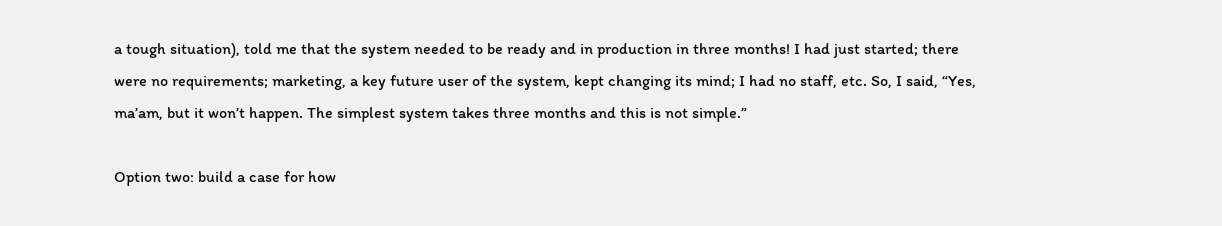a tough situation), told me that the system needed to be ready and in production in three months! I had just started; there were no requirements; marketing, a key future user of the system, kept changing its mind; I had no staff, etc. So, I said, “Yes, ma’am, but it won’t happen. The simplest system takes three months and this is not simple.”

Option two: build a case for how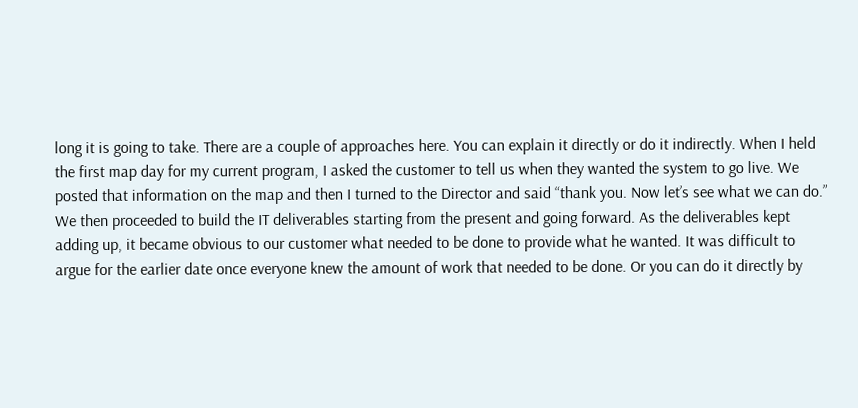long it is going to take. There are a couple of approaches here. You can explain it directly or do it indirectly. When I held the first map day for my current program, I asked the customer to tell us when they wanted the system to go live. We posted that information on the map and then I turned to the Director and said “thank you. Now let’s see what we can do.” We then proceeded to build the IT deliverables starting from the present and going forward. As the deliverables kept adding up, it became obvious to our customer what needed to be done to provide what he wanted. It was difficult to argue for the earlier date once everyone knew the amount of work that needed to be done. Or you can do it directly by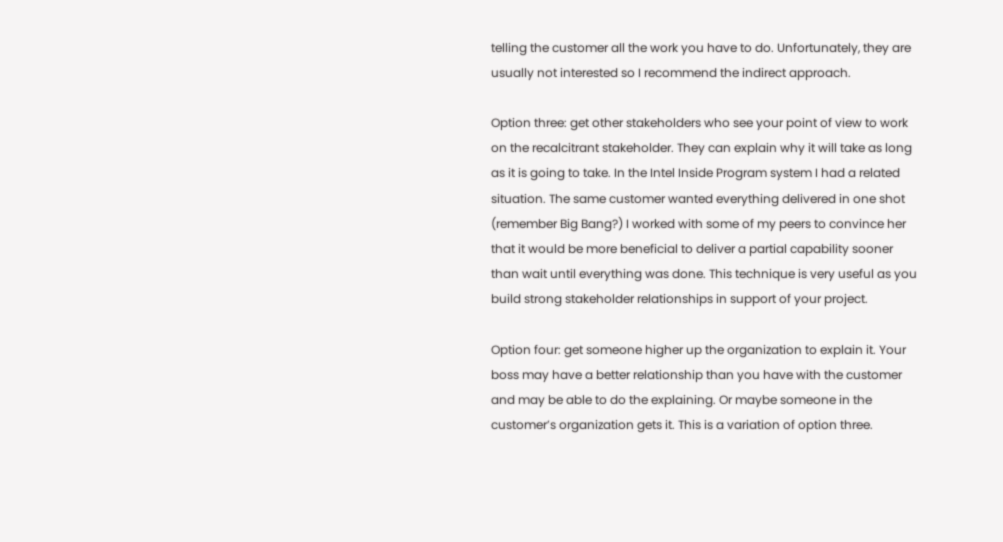telling the customer all the work you have to do. Unfortunately, they are usually not interested so I recommend the indirect approach.

Option three: get other stakeholders who see your point of view to work on the recalcitrant stakeholder. They can explain why it will take as long as it is going to take. In the Intel Inside Program system I had a related situation. The same customer wanted everything delivered in one shot (remember Big Bang?) I worked with some of my peers to convince her that it would be more beneficial to deliver a partial capability sooner than wait until everything was done. This technique is very useful as you build strong stakeholder relationships in support of your project.

Option four: get someone higher up the organization to explain it. Your boss may have a better relationship than you have with the customer and may be able to do the explaining. Or maybe someone in the customer’s organization gets it. This is a variation of option three.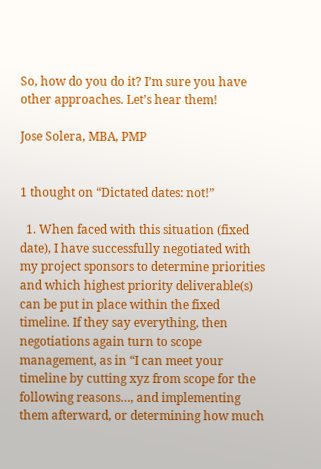So, how do you do it? I’m sure you have other approaches. Let’s hear them!

Jose Solera, MBA, PMP


1 thought on “Dictated dates: not!”

  1. When faced with this situation (fixed date), I have successfully negotiated with my project sponsors to determine priorities and which highest priority deliverable(s) can be put in place within the fixed timeline. If they say everything, then negotiations again turn to scope management, as in “I can meet your timeline by cutting xyz from scope for the following reasons…, and implementing them afterward, or determining how much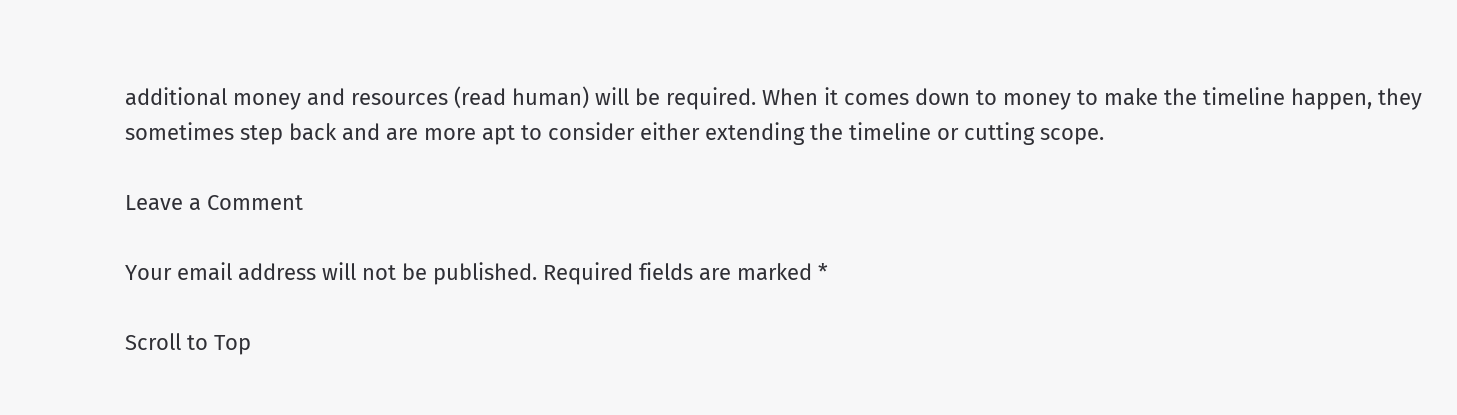additional money and resources (read human) will be required. When it comes down to money to make the timeline happen, they sometimes step back and are more apt to consider either extending the timeline or cutting scope.

Leave a Comment

Your email address will not be published. Required fields are marked *

Scroll to Top